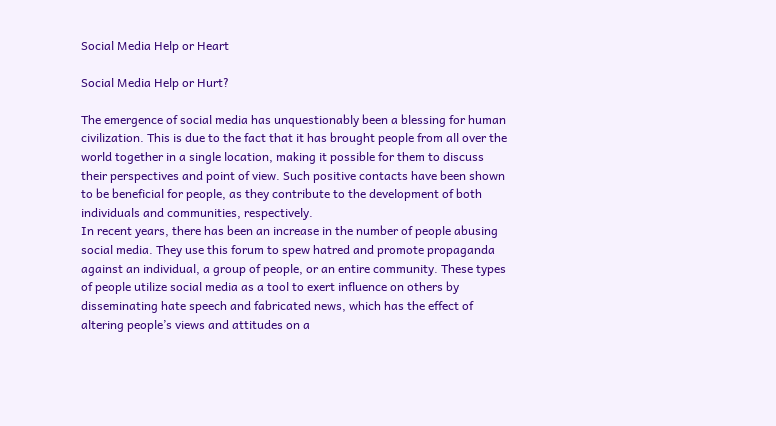Social Media Help or Heart

Social Media Help or Hurt?

The emergence of social media has unquestionably been a blessing for human civilization. This is due to the fact that it has brought people from all over the world together in a single location, making it possible for them to discuss their perspectives and point of view. Such positive contacts have been shown to be beneficial for people, as they contribute to the development of both individuals and communities, respectively.
In recent years, there has been an increase in the number of people abusing social media. They use this forum to spew hatred and promote propaganda against an individual, a group of people, or an entire community. These types of people utilize social media as a tool to exert influence on others by disseminating hate speech and fabricated news, which has the effect of altering people’s views and attitudes on a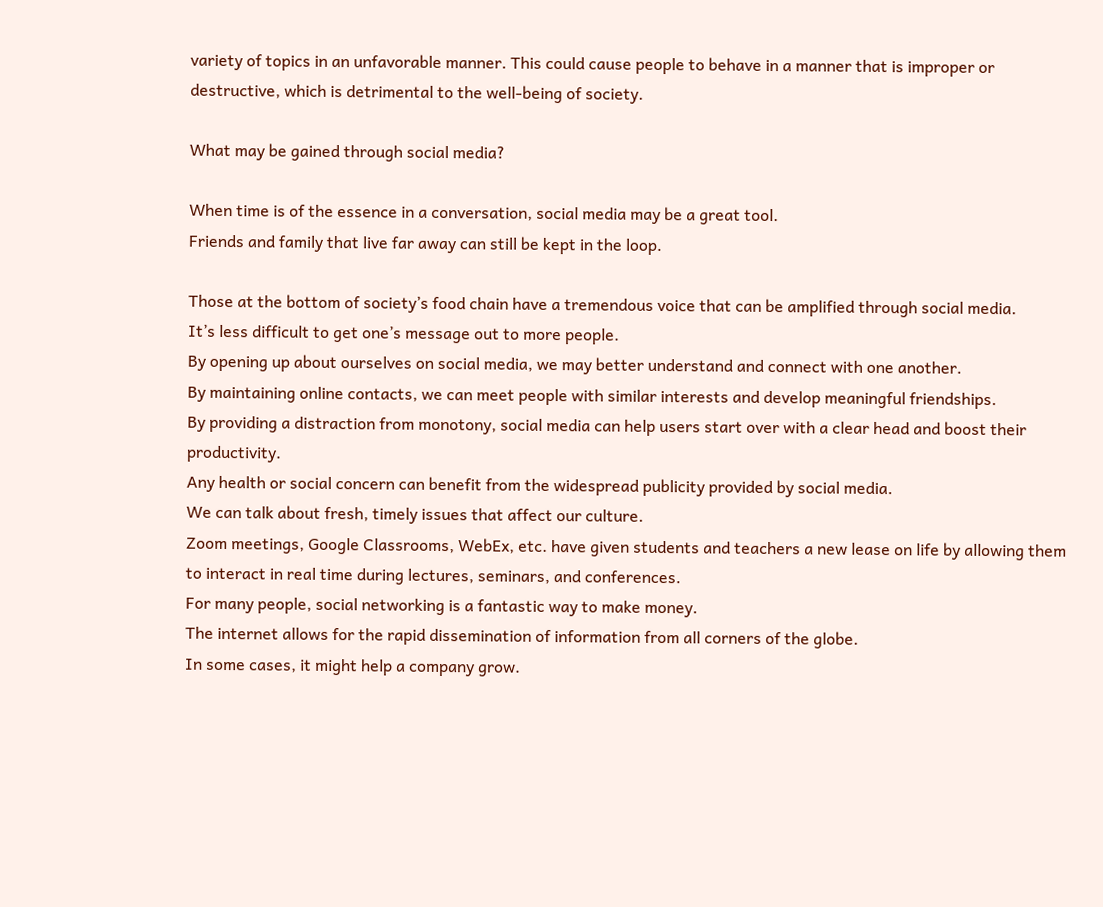variety of topics in an unfavorable manner. This could cause people to behave in a manner that is improper or destructive, which is detrimental to the well-being of society.

What may be gained through social media?

When time is of the essence in a conversation, social media may be a great tool.
Friends and family that live far away can still be kept in the loop.

Those at the bottom of society’s food chain have a tremendous voice that can be amplified through social media.
It’s less difficult to get one’s message out to more people.
By opening up about ourselves on social media, we may better understand and connect with one another.
By maintaining online contacts, we can meet people with similar interests and develop meaningful friendships.
By providing a distraction from monotony, social media can help users start over with a clear head and boost their productivity.
Any health or social concern can benefit from the widespread publicity provided by social media.
We can talk about fresh, timely issues that affect our culture.
Zoom meetings, Google Classrooms, WebEx, etc. have given students and teachers a new lease on life by allowing them to interact in real time during lectures, seminars, and conferences.
For many people, social networking is a fantastic way to make money.
The internet allows for the rapid dissemination of information from all corners of the globe.
In some cases, it might help a company grow.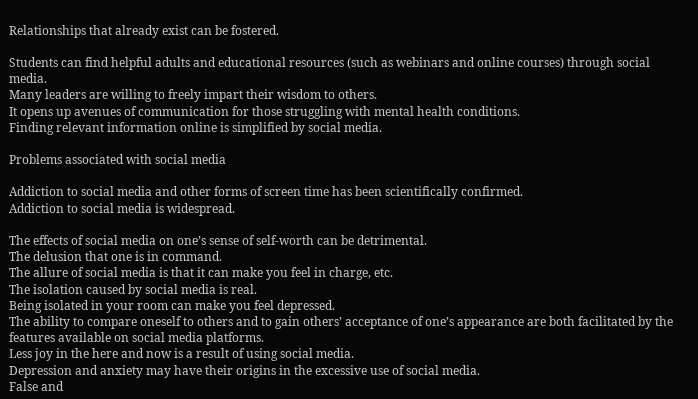Relationships that already exist can be fostered.

Students can find helpful adults and educational resources (such as webinars and online courses) through social media.
Many leaders are willing to freely impart their wisdom to others.
It opens up avenues of communication for those struggling with mental health conditions.
Finding relevant information online is simplified by social media.

Problems associated with social media

Addiction to social media and other forms of screen time has been scientifically confirmed.
Addiction to social media is widespread.

The effects of social media on one’s sense of self-worth can be detrimental.
The delusion that one is in command.
The allure of social media is that it can make you feel in charge, etc.
The isolation caused by social media is real.
Being isolated in your room can make you feel depressed.
The ability to compare oneself to others and to gain others’ acceptance of one’s appearance are both facilitated by the features available on social media platforms.
Less joy in the here and now is a result of using social media.
Depression and anxiety may have their origins in the excessive use of social media.
False and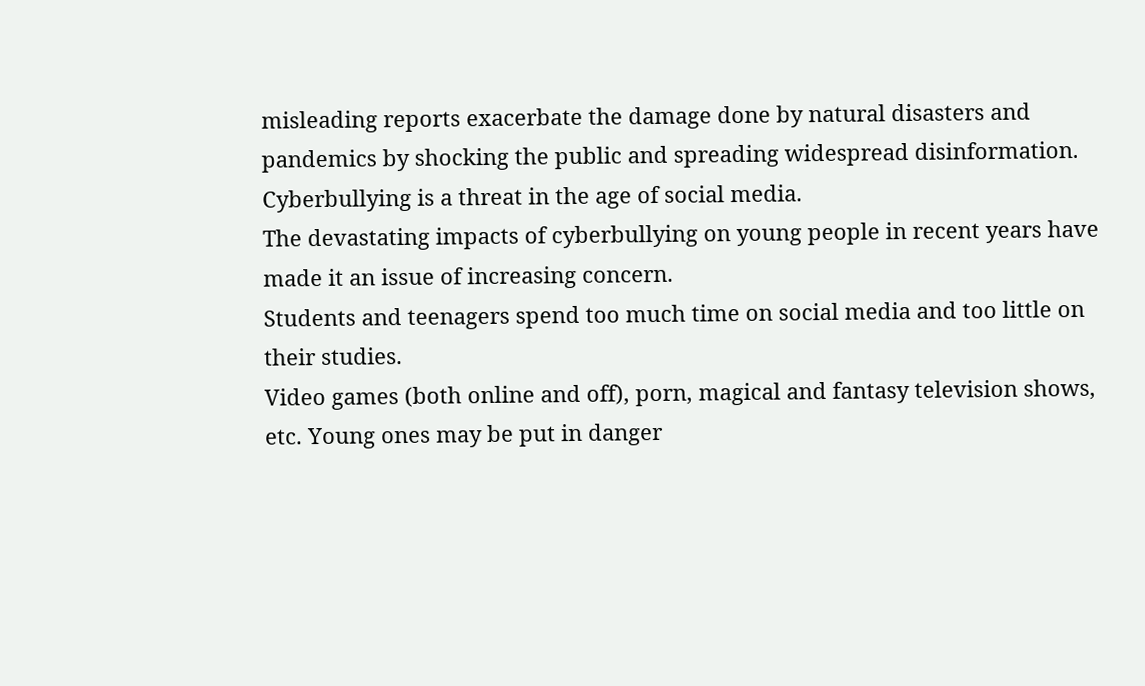misleading reports exacerbate the damage done by natural disasters and pandemics by shocking the public and spreading widespread disinformation.
Cyberbullying is a threat in the age of social media.
The devastating impacts of cyberbullying on young people in recent years have made it an issue of increasing concern.
Students and teenagers spend too much time on social media and too little on their studies.
Video games (both online and off), porn, magical and fantasy television shows, etc. Young ones may be put in danger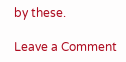by these.

Leave a Comment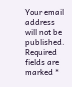Your email address will not be published. Required fields are marked *